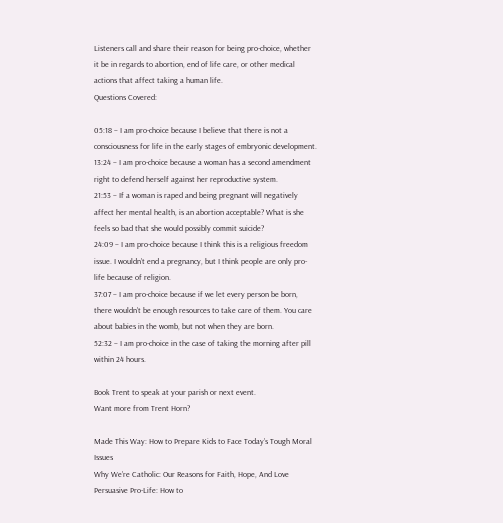Listeners call and share their reason for being pro-choice, whether it be in regards to abortion, end of life care, or other medical actions that affect taking a human life.
Questions Covered:

05:18 – I am pro-choice because I believe that there is not a consciousness for life in the early stages of embryonic development.
13:24 – I am pro-choice because a woman has a second amendment right to defend herself against her reproductive system.
21:53 – If a woman is raped and being pregnant will negatively affect her mental health, is an abortion acceptable? What is she feels so bad that she would possibly commit suicide?
24:09 – I am pro-choice because I think this is a religious freedom issue. I wouldn’t end a pregnancy, but I think people are only pro-life because of religion.
37:07 – I am pro-choice because if we let every person be born, there wouldn’t be enough resources to take care of them. You care about babies in the womb, but not when they are born.
52:32 – I am pro-choice in the case of taking the morning after pill within 24 hours.

Book Trent to speak at your parish or next event.
Want more from Trent Horn?

Made This Way: How to Prepare Kids to Face Today’s Tough Moral Issues
Why We’re Catholic: Our Reasons for Faith, Hope, And Love
Persuasive Pro-Life: How to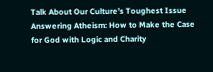Talk About Our Culture’s Toughest Issue
Answering Atheism: How to Make the Case for God with Logic and Charity